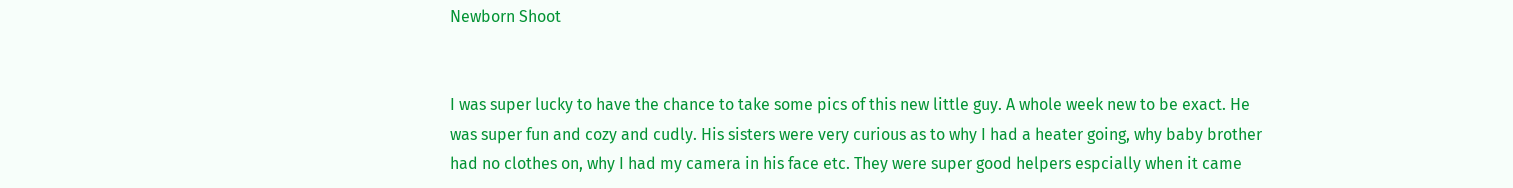Newborn Shoot


I was super lucky to have the chance to take some pics of this new little guy. A whole week new to be exact. He was super fun and cozy and cudly. His sisters were very curious as to why I had a heater going, why baby brother had no clothes on, why I had my camera in his face etc. They were super good helpers espcially when it came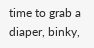time to grab a diaper, binky,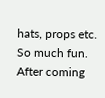hats, props etc. So much fun. After coming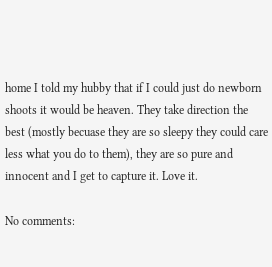home I told my hubby that if I could just do newborn shoots it would be heaven. They take direction the best (mostly becuase they are so sleepy they could care less what you do to them), they are so pure and innocent and I get to capture it. Love it.

No comments: